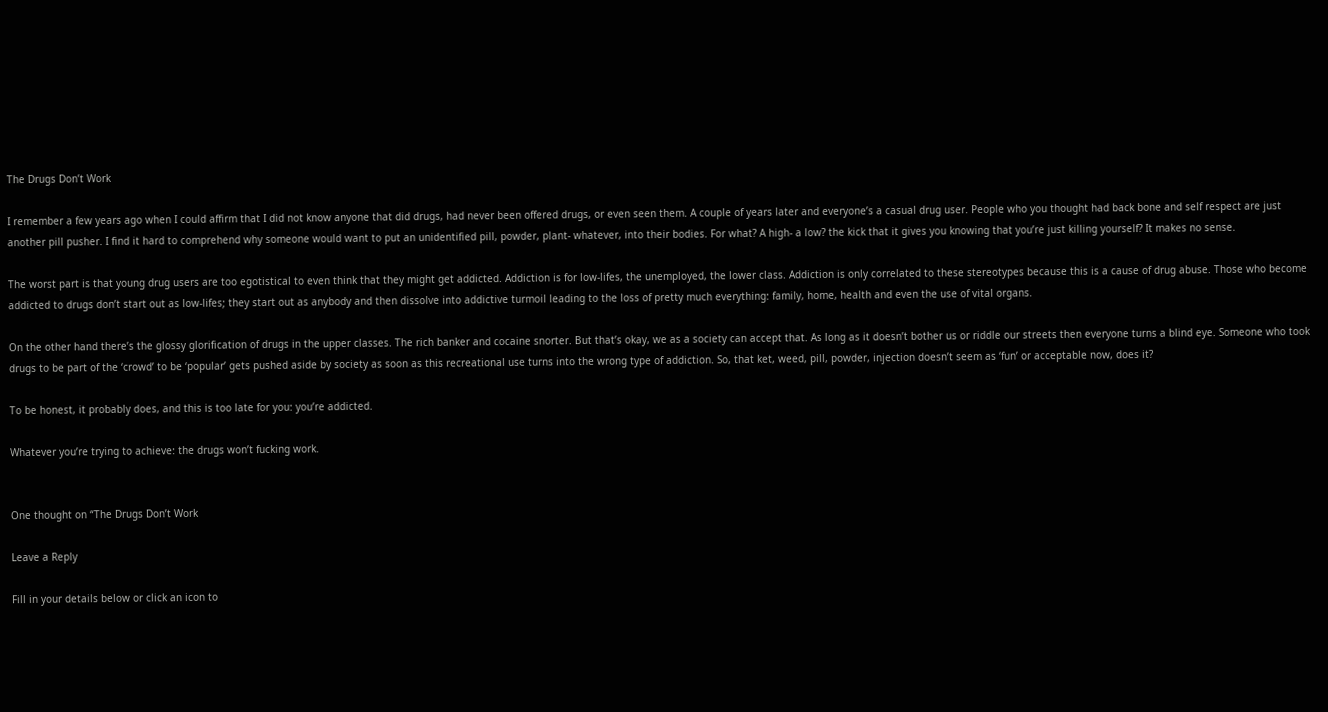The Drugs Don’t Work

I remember a few years ago when I could affirm that I did not know anyone that did drugs, had never been offered drugs, or even seen them. A couple of years later and everyone’s a casual drug user. People who you thought had back bone and self respect are just another pill pusher. I find it hard to comprehend why someone would want to put an unidentified pill, powder, plant- whatever, into their bodies. For what? A high- a low? the kick that it gives you knowing that you’re just killing yourself? It makes no sense.

The worst part is that young drug users are too egotistical to even think that they might get addicted. Addiction is for low-lifes, the unemployed, the lower class. Addiction is only correlated to these stereotypes because this is a cause of drug abuse. Those who become addicted to drugs don’t start out as low-lifes; they start out as anybody and then dissolve into addictive turmoil leading to the loss of pretty much everything: family, home, health and even the use of vital organs.

On the other hand there’s the glossy glorification of drugs in the upper classes. The rich banker and cocaine snorter. But that’s okay, we as a society can accept that. As long as it doesn’t bother us or riddle our streets then everyone turns a blind eye. Someone who took drugs to be part of the ‘crowd’ to be ‘popular’ gets pushed aside by society as soon as this recreational use turns into the wrong type of addiction. So, that ket, weed, pill, powder, injection doesn’t seem as ‘fun’ or acceptable now, does it?

To be honest, it probably does, and this is too late for you: you’re addicted.

Whatever you’re trying to achieve: the drugs won’t fucking work.


One thought on “The Drugs Don’t Work

Leave a Reply

Fill in your details below or click an icon to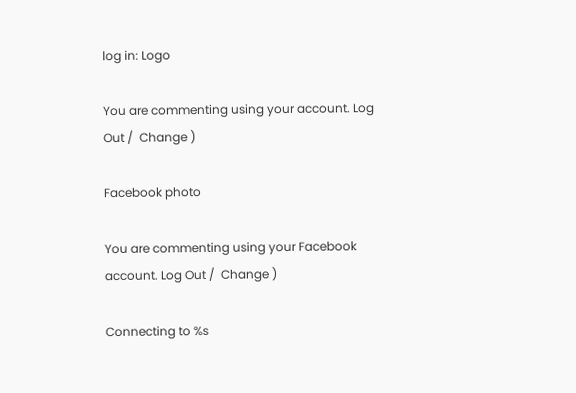log in: Logo

You are commenting using your account. Log Out /  Change )

Facebook photo

You are commenting using your Facebook account. Log Out /  Change )

Connecting to %s